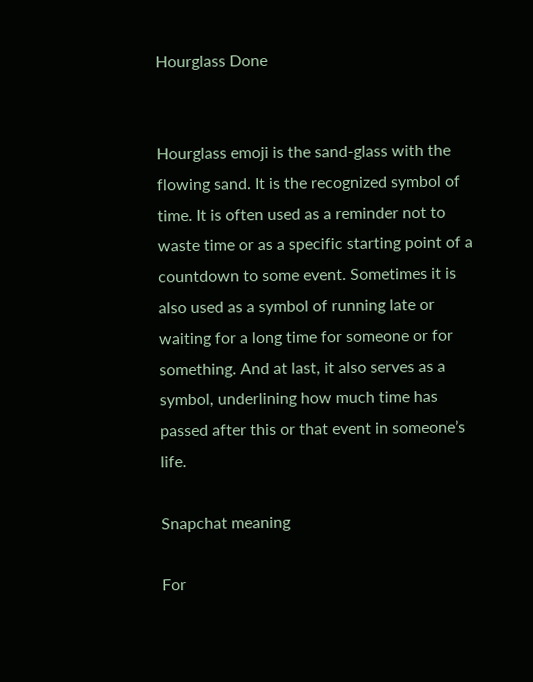Hourglass Done


Hourglass emoji is the sand-glass with the flowing sand. It is the recognized symbol of time. It is often used as a reminder not to waste time or as a specific starting point of a countdown to some event. Sometimes it is also used as a symbol of running late or waiting for a long time for someone or for something. And at last, it also serves as a symbol, underlining how much time has passed after this or that event in someone’s life.

Snapchat meaning

For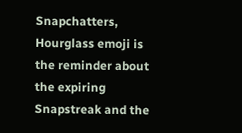Snapchatters, Hourglass emoji is the reminder about the expiring Snapstreak and the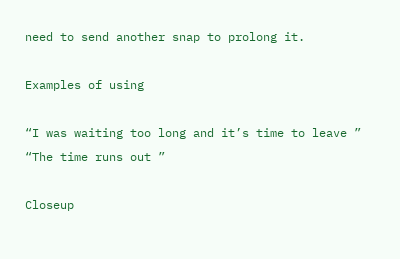need to send another snap to prolong it.

Examples of using

“I was waiting too long and it’s time to leave ”
“The time runs out ”

Closeup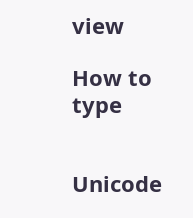view

How to type


Unicode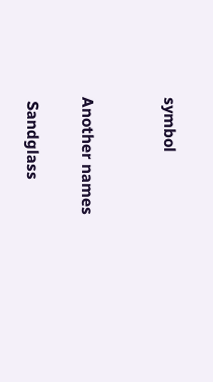symbol


Another names

 Sandglass